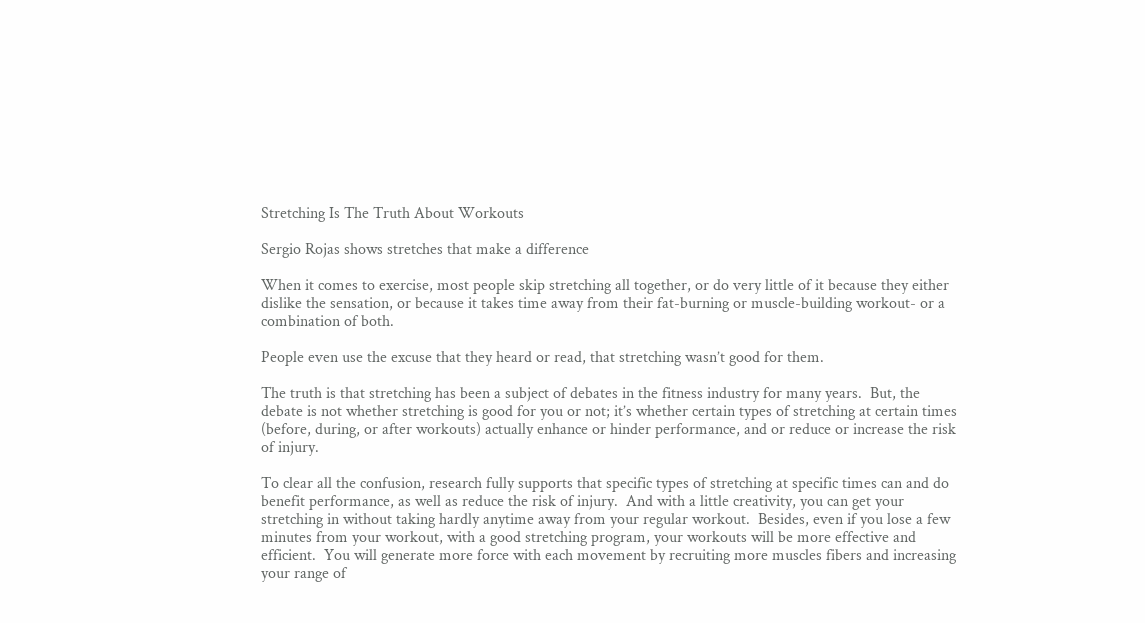Stretching Is The Truth About Workouts

Sergio Rojas shows stretches that make a difference

When it comes to exercise, most people skip stretching all together, or do very little of it because they either dislike the sensation, or because it takes time away from their fat-burning or muscle-building workout- or a combination of both.

People even use the excuse that they heard or read, that stretching wasn’t good for them.

The truth is that stretching has been a subject of debates in the fitness industry for many years.  But, the debate is not whether stretching is good for you or not; it’s whether certain types of stretching at certain times (before, during, or after workouts) actually enhance or hinder performance, and or reduce or increase the risk of injury.

To clear all the confusion, research fully supports that specific types of stretching at specific times can and do benefit performance, as well as reduce the risk of injury.  And with a little creativity, you can get your stretching in without taking hardly anytime away from your regular workout.  Besides, even if you lose a few minutes from your workout, with a good stretching program, your workouts will be more effective and efficient.  You will generate more force with each movement by recruiting more muscles fibers and increasing your range of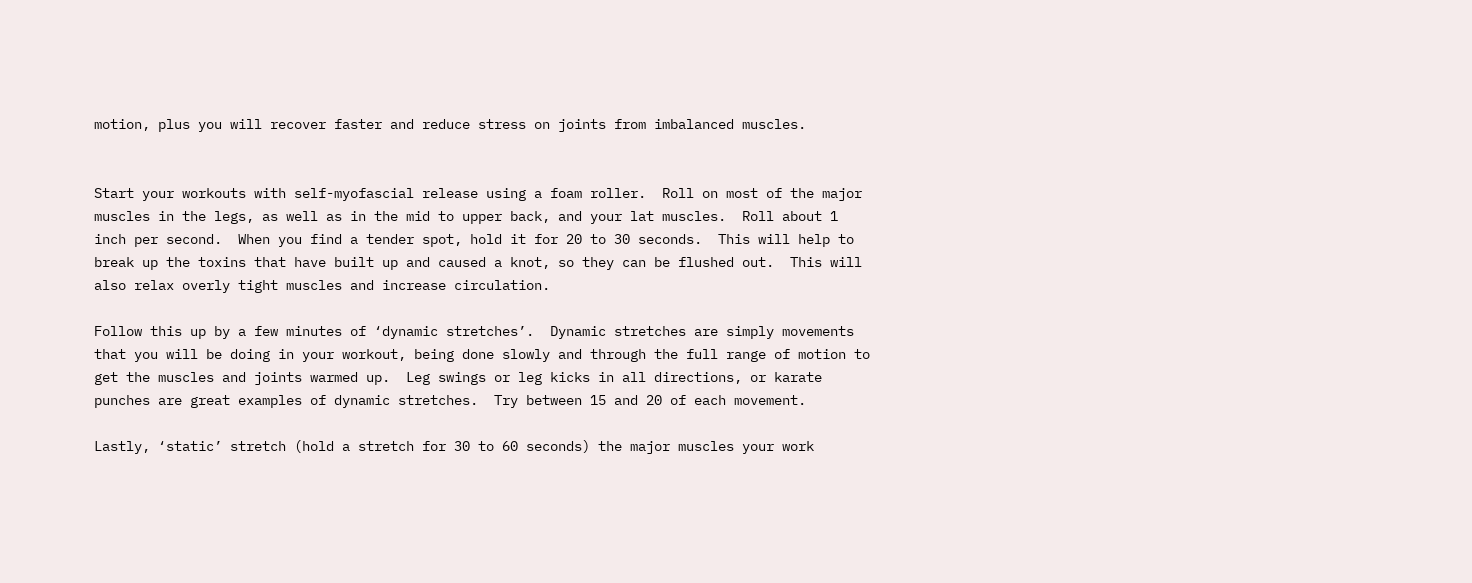motion, plus you will recover faster and reduce stress on joints from imbalanced muscles.


Start your workouts with self-myofascial release using a foam roller.  Roll on most of the major muscles in the legs, as well as in the mid to upper back, and your lat muscles.  Roll about 1 inch per second.  When you find a tender spot, hold it for 20 to 30 seconds.  This will help to break up the toxins that have built up and caused a knot, so they can be flushed out.  This will also relax overly tight muscles and increase circulation.

Follow this up by a few minutes of ‘dynamic stretches’.  Dynamic stretches are simply movements that you will be doing in your workout, being done slowly and through the full range of motion to get the muscles and joints warmed up.  Leg swings or leg kicks in all directions, or karate punches are great examples of dynamic stretches.  Try between 15 and 20 of each movement.

Lastly, ‘static’ stretch (hold a stretch for 30 to 60 seconds) the major muscles your work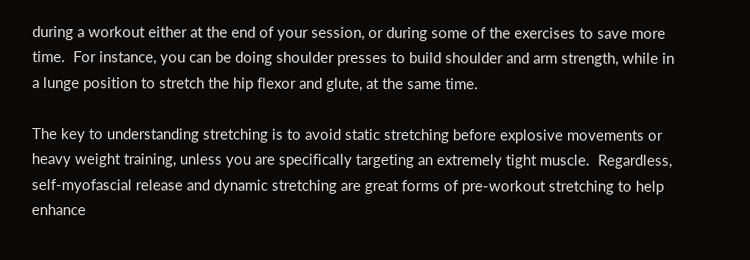during a workout either at the end of your session, or during some of the exercises to save more time.  For instance, you can be doing shoulder presses to build shoulder and arm strength, while in a lunge position to stretch the hip flexor and glute, at the same time.

The key to understanding stretching is to avoid static stretching before explosive movements or heavy weight training, unless you are specifically targeting an extremely tight muscle.  Regardless, self-myofascial release and dynamic stretching are great forms of pre-workout stretching to help enhance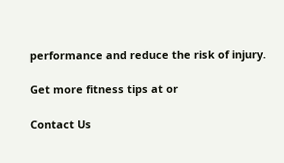performance and reduce the risk of injury.

Get more fitness tips at or

Contact Us